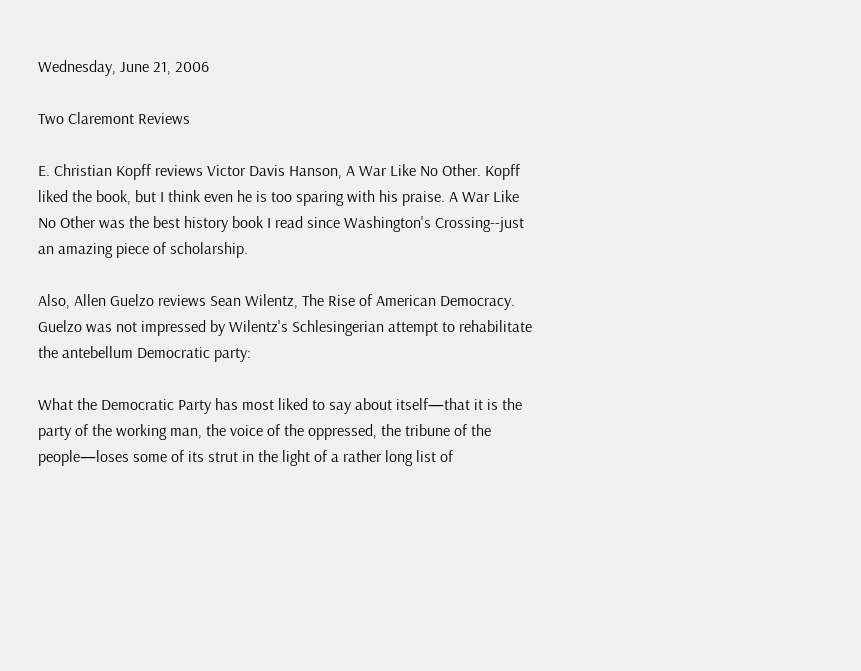Wednesday, June 21, 2006

Two Claremont Reviews

E. Christian Kopff reviews Victor Davis Hanson, A War Like No Other. Kopff liked the book, but I think even he is too sparing with his praise. A War Like No Other was the best history book I read since Washington's Crossing--just an amazing piece of scholarship.

Also, Allen Guelzo reviews Sean Wilentz, The Rise of American Democracy. Guelzo was not impressed by Wilentz's Schlesingerian attempt to rehabilitate the antebellum Democratic party:

What the Democratic Party has most liked to say about itself—that it is the party of the working man, the voice of the oppressed, the tribune of the people—loses some of its strut in the light of a rather long list of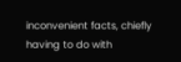inconvenient facts, chiefly having to do with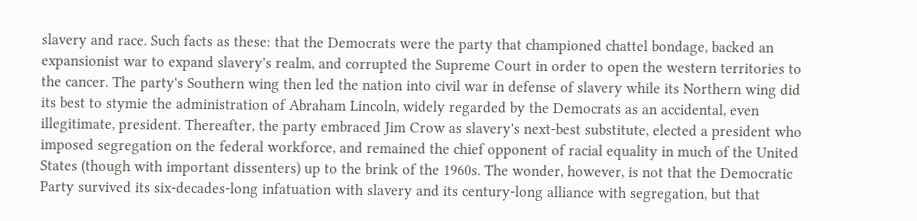slavery and race. Such facts as these: that the Democrats were the party that championed chattel bondage, backed an expansionist war to expand slavery's realm, and corrupted the Supreme Court in order to open the western territories to the cancer. The party's Southern wing then led the nation into civil war in defense of slavery while its Northern wing did its best to stymie the administration of Abraham Lincoln, widely regarded by the Democrats as an accidental, even illegitimate, president. Thereafter, the party embraced Jim Crow as slavery's next-best substitute, elected a president who imposed segregation on the federal workforce, and remained the chief opponent of racial equality in much of the United States (though with important dissenters) up to the brink of the 1960s. The wonder, however, is not that the Democratic Party survived its six-decades-long infatuation with slavery and its century-long alliance with segregation, but that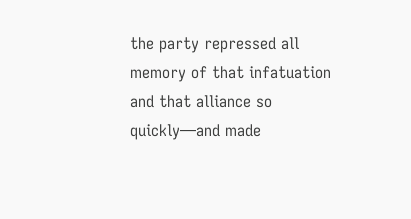the party repressed all memory of that infatuation and that alliance so quickly—and made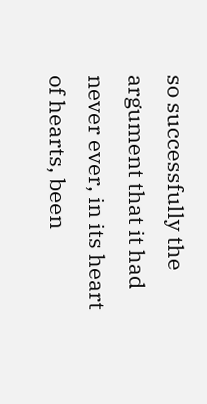so successfully the argument that it had never ever, in its heart of hearts, been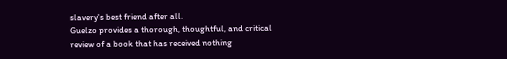slavery's best friend after all.
Guelzo provides a thorough, thoughtful, and critical review of a book that has received nothing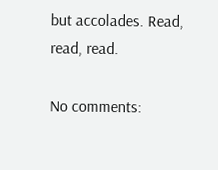but accolades. Read, read, read.

No comments: